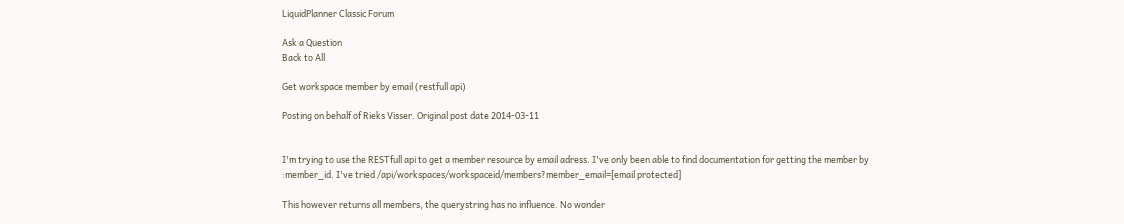LiquidPlanner Classic Forum

Ask a Question
Back to All

Get workspace member by email (restfull api)

Posting on behalf of Rieks Visser. Original post date 2014-03-11


I'm trying to use the RESTfull api to get a member resource by email adress. I've only been able to find documentation for getting the member by :member_id. I've tried /api/workspaces/workspaceid/members?member_email=[email protected]

This however returns all members, the querystring has no influence. No wonder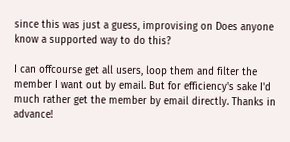since this was just a guess, improvising on Does anyone know a supported way to do this?

I can offcourse get all users, loop them and filter the member I want out by email. But for efficiency's sake I'd much rather get the member by email directly. Thanks in advance!